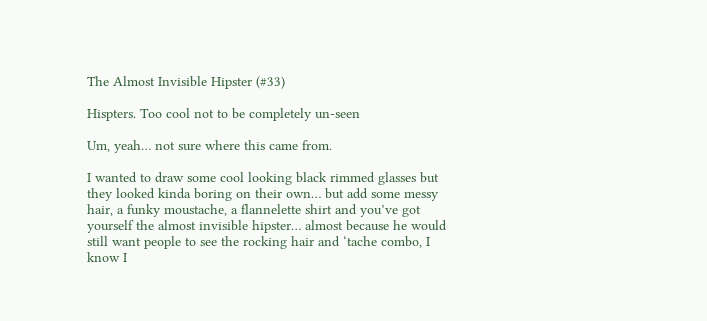The Almost Invisible Hipster (#33)

Hispters. Too cool not to be completely un-seen

Um, yeah… not sure where this came from.

I wanted to draw some cool looking black rimmed glasses but they looked kinda boring on their own… but add some messy hair, a funky moustache, a flannelette shirt and you’ve got yourself the almost invisible hipster… almost because he would still want people to see the rocking hair and ‘tache combo, I know I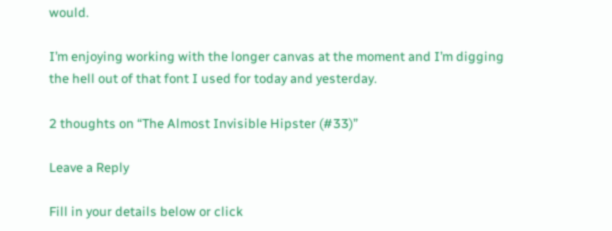would.

I’m enjoying working with the longer canvas at the moment and I’m digging the hell out of that font I used for today and yesterday.

2 thoughts on “The Almost Invisible Hipster (#33)”

Leave a Reply

Fill in your details below or click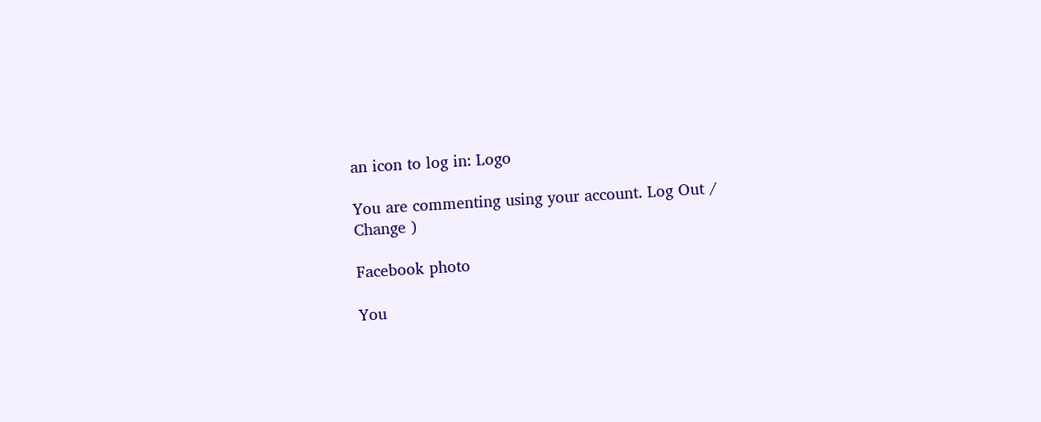an icon to log in: Logo

You are commenting using your account. Log Out /  Change )

Facebook photo

You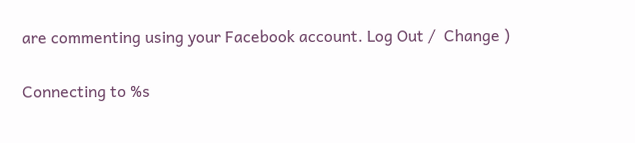are commenting using your Facebook account. Log Out /  Change )

Connecting to %s